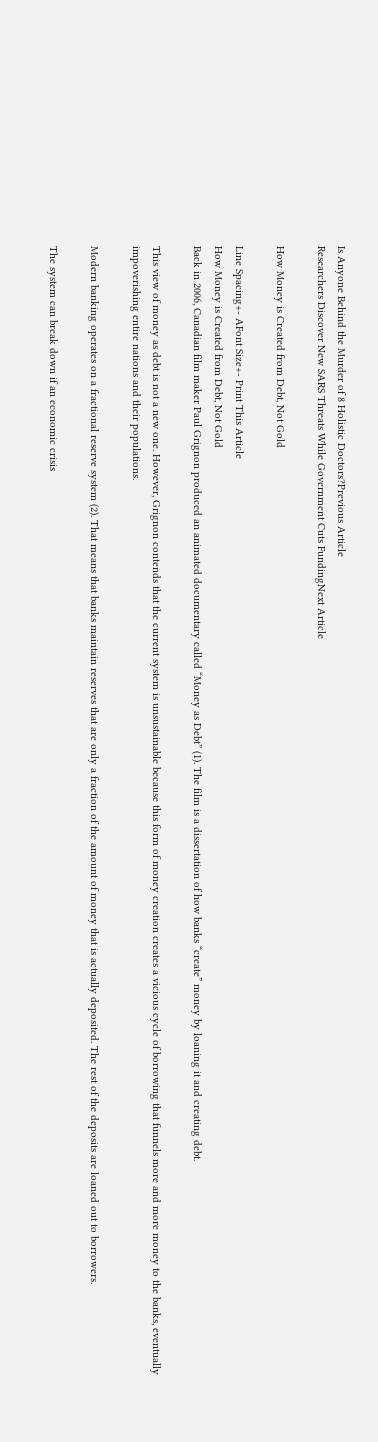Is Anyone Behind the Murder of 8 Holistic Doctors?Previous Article
Researchers Discover New SARS Threats While Government Cuts FundingNext Article

How Money is Created from Debt, Not Gold

Line Spacing+- AFont Size+- Print This Article
How Money is Created from Debt, Not Gold
Back in 2006, Canadian film maker Paul Grignon produced an animated documentary called “Money as Debt” (1). The film is a dissertation of how banks “create” money by loaning it and creating debt.

This view of money as debt is not a new one. However, Grignon contends that the current system is unsustainable because this form of money creation creates a vicious cycle of borrowing that funnels more and more money to the banks, eventually impoverishing entire nations and their populations.

Modern banking operates on a fractional reserve system (2). That means that banks maintain reserves that are only a fraction of the amount of money that is actually deposited. The rest of the deposits are loaned out to borrowers.

The system can break down if an economic crisis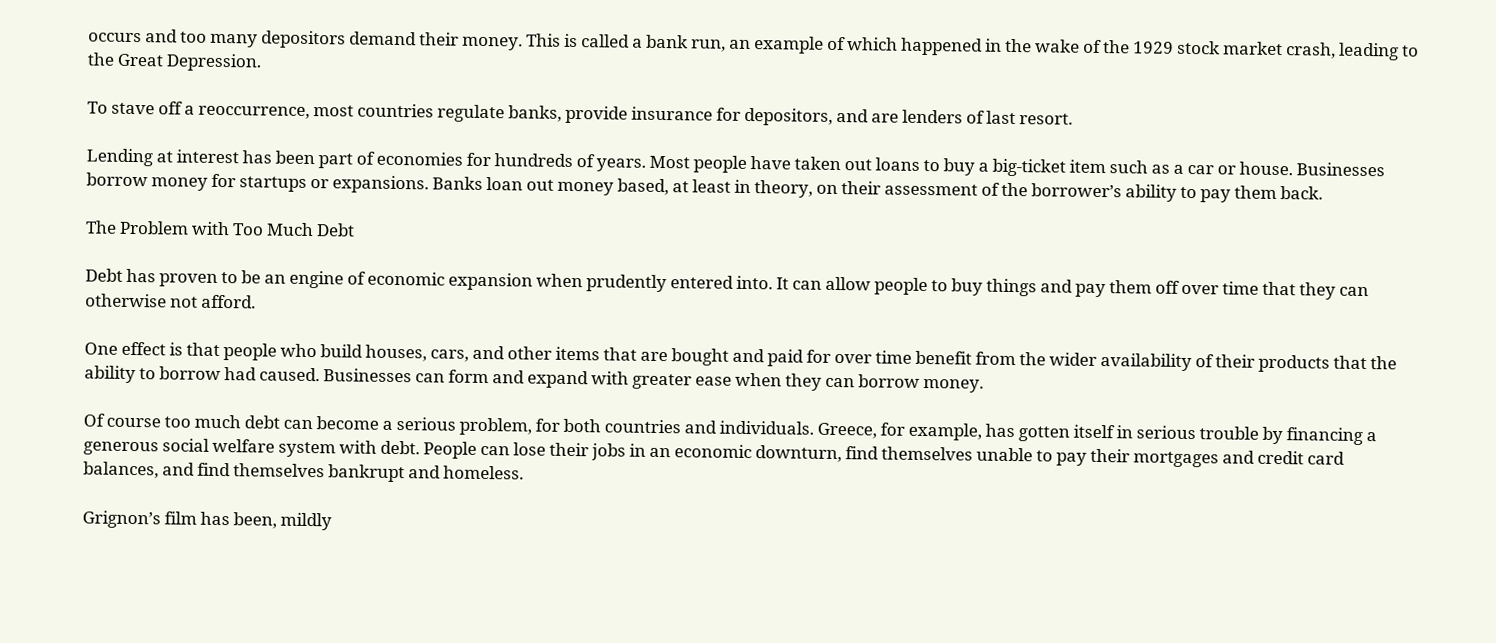occurs and too many depositors demand their money. This is called a bank run, an example of which happened in the wake of the 1929 stock market crash, leading to the Great Depression.

To stave off a reoccurrence, most countries regulate banks, provide insurance for depositors, and are lenders of last resort.

Lending at interest has been part of economies for hundreds of years. Most people have taken out loans to buy a big-ticket item such as a car or house. Businesses borrow money for startups or expansions. Banks loan out money based, at least in theory, on their assessment of the borrower’s ability to pay them back.

The Problem with Too Much Debt

Debt has proven to be an engine of economic expansion when prudently entered into. It can allow people to buy things and pay them off over time that they can otherwise not afford.

One effect is that people who build houses, cars, and other items that are bought and paid for over time benefit from the wider availability of their products that the ability to borrow had caused. Businesses can form and expand with greater ease when they can borrow money.

Of course too much debt can become a serious problem, for both countries and individuals. Greece, for example, has gotten itself in serious trouble by financing a generous social welfare system with debt. People can lose their jobs in an economic downturn, find themselves unable to pay their mortgages and credit card balances, and find themselves bankrupt and homeless.

Grignon’s film has been, mildly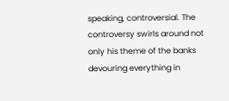speaking, controversial. The controversy swirls around not only his theme of the banks devouring everything in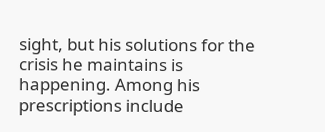sight, but his solutions for the crisis he maintains is happening. Among his prescriptions include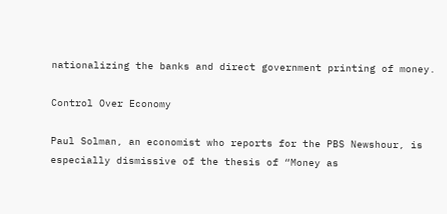nationalizing the banks and direct government printing of money.

Control Over Economy

Paul Solman, an economist who reports for the PBS Newshour, is especially dismissive of the thesis of “Money as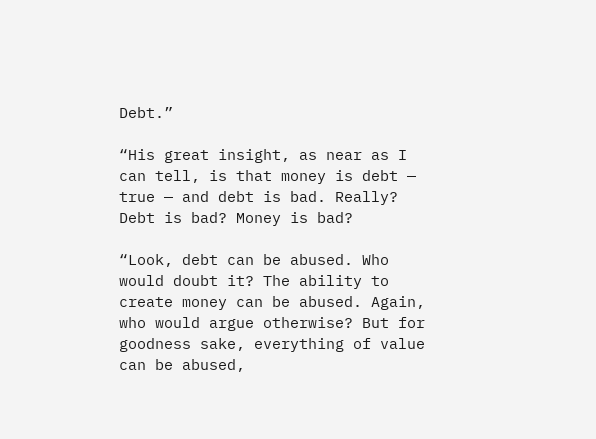Debt.”

“His great insight, as near as I can tell, is that money is debt — true — and debt is bad. Really? Debt is bad? Money is bad?

“Look, debt can be abused. Who would doubt it? The ability to create money can be abused. Again, who would argue otherwise? But for goodness sake, everything of value can be abused,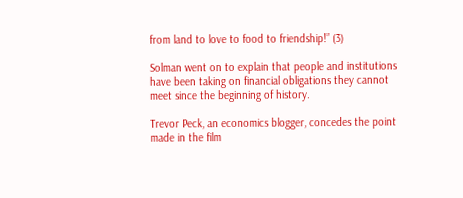from land to love to food to friendship!” (3)

Solman went on to explain that people and institutions have been taking on financial obligations they cannot meet since the beginning of history.

Trevor Peck, an economics blogger, concedes the point made in the film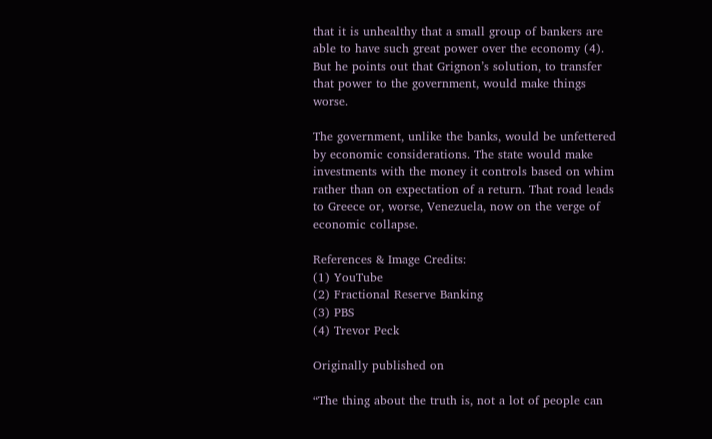that it is unhealthy that a small group of bankers are able to have such great power over the economy (4). But he points out that Grignon’s solution, to transfer that power to the government, would make things worse.

The government, unlike the banks, would be unfettered by economic considerations. The state would make investments with the money it controls based on whim rather than on expectation of a return. That road leads to Greece or, worse, Venezuela, now on the verge of economic collapse.

References & Image Credits:
(1) YouTube
(2) Fractional Reserve Banking
(3) PBS
(4) Trevor Peck

Originally published on

“The thing about the truth is, not a lot of people can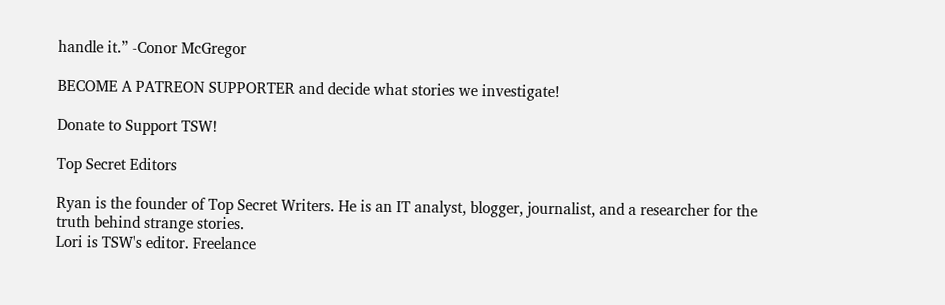handle it.” -Conor McGregor

BECOME A PATREON SUPPORTER and decide what stories we investigate!

Donate to Support TSW!

Top Secret Editors

Ryan is the founder of Top Secret Writers. He is an IT analyst, blogger, journalist, and a researcher for the truth behind strange stories.
Lori is TSW's editor. Freelance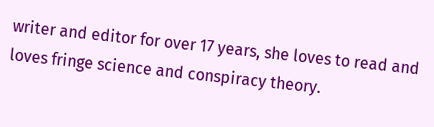writer and editor for over 17 years, she loves to read and loves fringe science and conspiracy theory.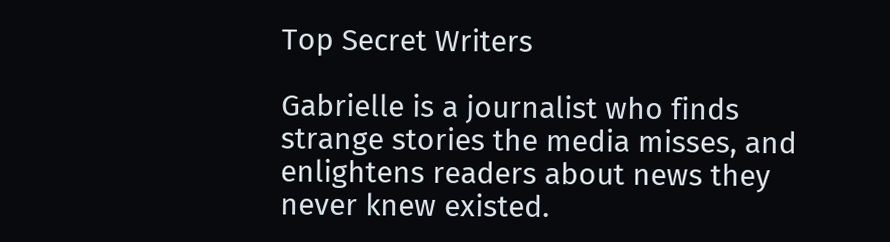Top Secret Writers

Gabrielle is a journalist who finds strange stories the media misses, and enlightens readers about news they never knew existed.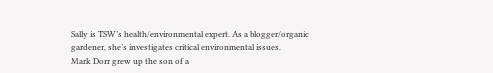Sally is TSW’s health/environmental expert. As a blogger/organic gardener, she’s investigates critical environmental issues.
Mark Dorr grew up the son of a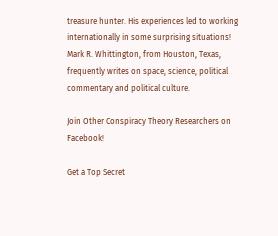treasure hunter. His experiences led to working internationally in some surprising situations!
Mark R. Whittington, from Houston, Texas, frequently writes on space, science, political commentary and political culture.

Join Other Conspiracy Theory Researchers on Facebook!

Get a Top Secret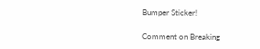Bumper Sticker!

Comment on Breaking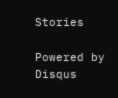Stories

Powered by Disqus